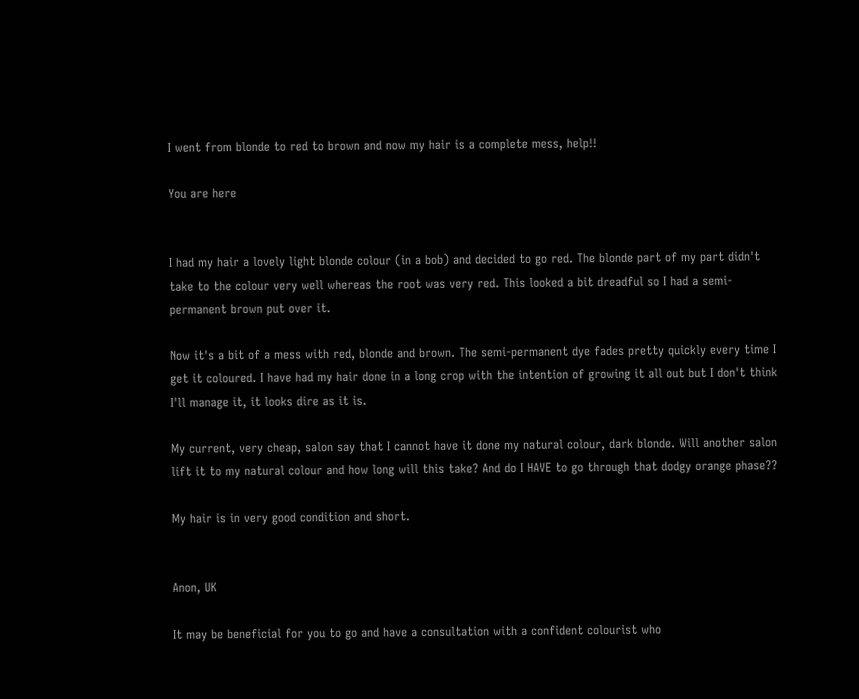I went from blonde to red to brown and now my hair is a complete mess, help!!

You are here


I had my hair a lovely light blonde colour (in a bob) and decided to go red. The blonde part of my part didn't take to the colour very well whereas the root was very red. This looked a bit dreadful so I had a semi-permanent brown put over it.

Now it's a bit of a mess with red, blonde and brown. The semi-permanent dye fades pretty quickly every time I get it coloured. I have had my hair done in a long crop with the intention of growing it all out but I don't think I'll manage it, it looks dire as it is.

My current, very cheap, salon say that I cannot have it done my natural colour, dark blonde. Will another salon lift it to my natural colour and how long will this take? And do I HAVE to go through that dodgy orange phase??

My hair is in very good condition and short.


Anon, UK

It may be beneficial for you to go and have a consultation with a confident colourist who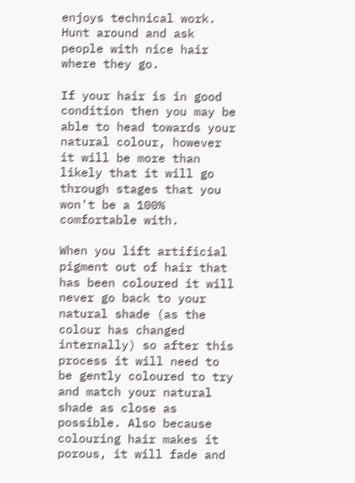enjoys technical work. Hunt around and ask people with nice hair where they go.

If your hair is in good condition then you may be able to head towards your natural colour, however it will be more than likely that it will go through stages that you won't be a 100% comfortable with.

When you lift artificial pigment out of hair that has been coloured it will never go back to your natural shade (as the colour has changed internally) so after this process it will need to be gently coloured to try and match your natural shade as close as possible. Also because colouring hair makes it porous, it will fade and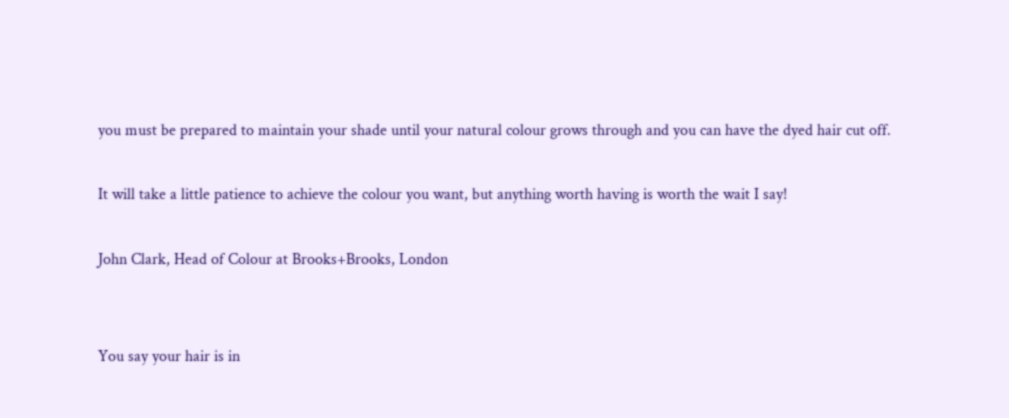you must be prepared to maintain your shade until your natural colour grows through and you can have the dyed hair cut off.

It will take a little patience to achieve the colour you want, but anything worth having is worth the wait I say!

John Clark, Head of Colour at Brooks+Brooks, London


You say your hair is in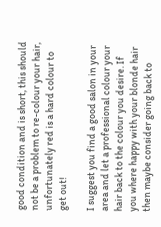good condition and is short, this should not be a problem to re-colour your hair, unfortunately red is a hard colour to get out!

I suggest you find a good salon in your area and let a professional colour your hair back to the colour you desire. If you where happy with your blonde hair then maybe consider going back to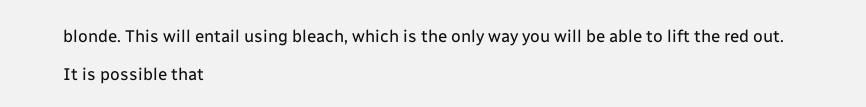blonde. This will entail using bleach, which is the only way you will be able to lift the red out.

It is possible that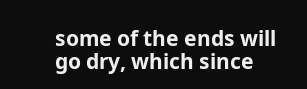some of the ends will go dry, which since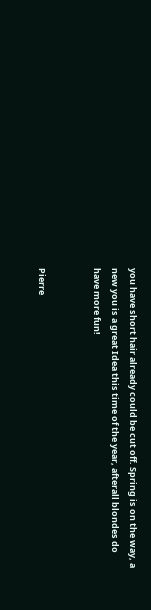you have short hair already could be cut off. Spring is on the way, a new you is a great Idea this time of the year, afterall blondes do have more fun!


Pierre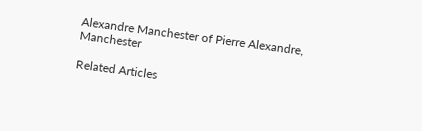Alexandre Manchester of Pierre Alexandre, Manchester

Related Articles